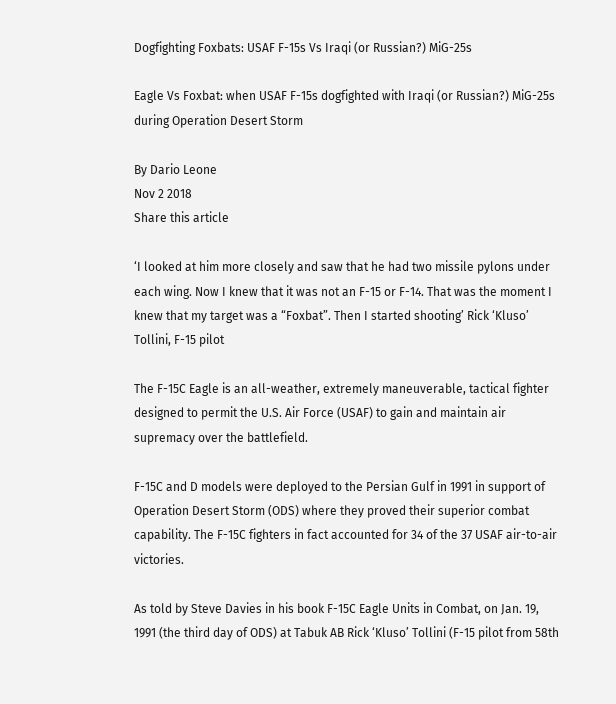Dogfighting Foxbats: USAF F-15s Vs Iraqi (or Russian?) MiG-25s

Eagle Vs Foxbat: when USAF F-15s dogfighted with Iraqi (or Russian?) MiG-25s during Operation Desert Storm

By Dario Leone
Nov 2 2018
Share this article

‘I looked at him more closely and saw that he had two missile pylons under each wing. Now I knew that it was not an F-15 or F-14. That was the moment I knew that my target was a “Foxbat”. Then I started shooting’ Rick ‘Kluso’ Tollini, F-15 pilot

The F-15C Eagle is an all-weather, extremely maneuverable, tactical fighter designed to permit the U.S. Air Force (USAF) to gain and maintain air supremacy over the battlefield.

F-15C and D models were deployed to the Persian Gulf in 1991 in support of Operation Desert Storm (ODS) where they proved their superior combat capability. The F-15C fighters in fact accounted for 34 of the 37 USAF air-to-air victories.

As told by Steve Davies in his book F-15C Eagle Units in Combat, on Jan. 19, 1991 (the third day of ODS) at Tabuk AB Rick ‘Kluso’ Tollini (F-15 pilot from 58th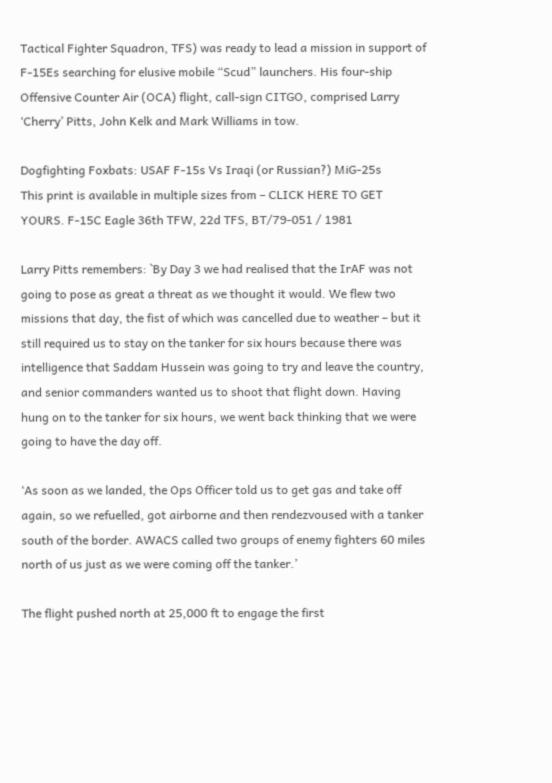Tactical Fighter Squadron, TFS) was ready to lead a mission in support of F-15Es searching for elusive mobile “Scud” launchers. His four-ship Offensive Counter Air (OCA) flight, call-sign CITGO, comprised Larry ‘Cherry’ Pitts, John Kelk and Mark Williams in tow.

Dogfighting Foxbats: USAF F-15s Vs Iraqi (or Russian?) MiG-25s
This print is available in multiple sizes from – CLICK HERE TO GET YOURS. F-15C Eagle 36th TFW, 22d TFS, BT/79-051 / 1981

Larry Pitts remembers: `By Day 3 we had realised that the IrAF was not going to pose as great a threat as we thought it would. We flew two missions that day, the fist of which was cancelled due to weather – but it still required us to stay on the tanker for six hours because there was intelligence that Saddam Hussein was going to try and leave the country, and senior commanders wanted us to shoot that flight down. Having hung on to the tanker for six hours, we went back thinking that we were going to have the day off.

‘As soon as we landed, the Ops Officer told us to get gas and take off again, so we refuelled, got airborne and then rendezvoused with a tanker south of the border. AWACS called two groups of enemy fighters 60 miles north of us just as we were coming off the tanker.’

The flight pushed north at 25,000 ft to engage the first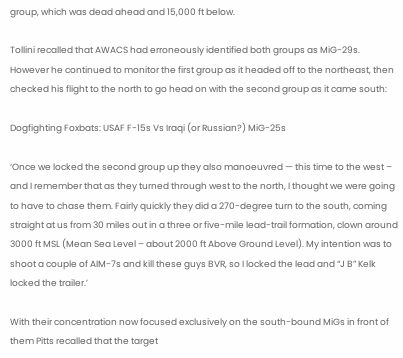group, which was dead ahead and 15,000 ft below.

Tollini recalled that AWACS had erroneously identified both groups as MiG-29s. However he continued to monitor the first group as it headed off to the northeast, then checked his flight to the north to go head on with the second group as it came south:

Dogfighting Foxbats: USAF F-15s Vs Iraqi (or Russian?) MiG-25s

‘Once we locked the second group up they also manoeuvred — this time to the west – and I remember that as they turned through west to the north, I thought we were going to have to chase them. Fairly quickly they did a 270-degree turn to the south, coming straight at us from 30 miles out in a three or five-mile lead-trail formation, clown around 3000 ft MSL (Mean Sea Level – about 2000 ft Above Ground Level). My intention was to shoot a couple of AIM-7s and kill these guys BVR, so I locked the lead and “J B” Kelk locked the trailer.’

With their concentration now focused exclusively on the south-bound MiGs in front of them Pitts recalled that the target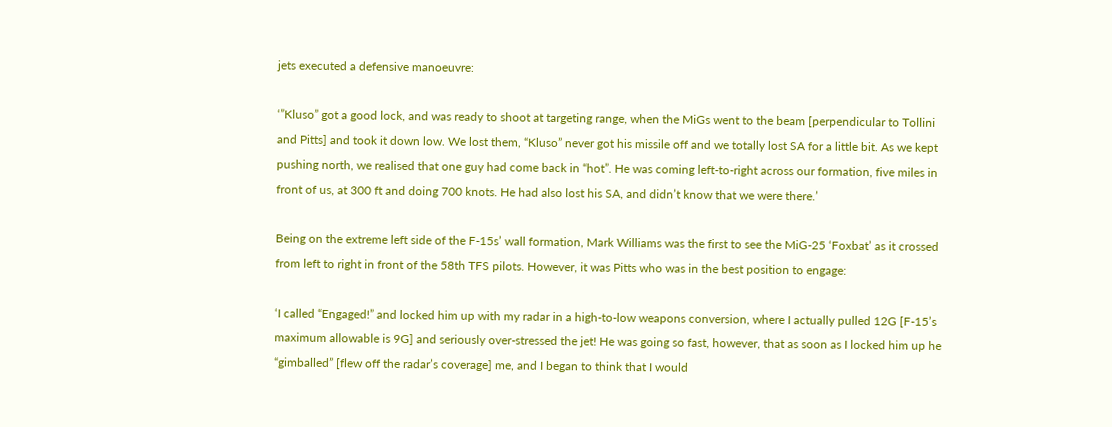jets executed a defensive manoeuvre:

‘”Kluso” got a good lock, and was ready to shoot at targeting range, when the MiGs went to the beam [perpendicular to Tollini and Pitts] and took it down low. We lost them, “Kluso” never got his missile off and we totally lost SA for a little bit. As we kept pushing north, we realised that one guy had come back in “hot”. He was coming left-to-right across our formation, five miles in front of us, at 300 ft and doing 700 knots. He had also lost his SA, and didn’t know that we were there.’

Being on the extreme left side of the F-15s’ wall formation, Mark Williams was the first to see the MiG-25 ‘Foxbat’ as it crossed from left to right in front of the 58th TFS pilots. However, it was Pitts who was in the best position to engage:

‘I called “Engaged!” and locked him up with my radar in a high-to-low weapons conversion, where I actually pulled 12G [F-15’s maximum allowable is 9G] and seriously over-stressed the jet! He was going so fast, however, that as soon as I locked him up he “gimballed” [flew off the radar’s coverage] me, and I began to think that I would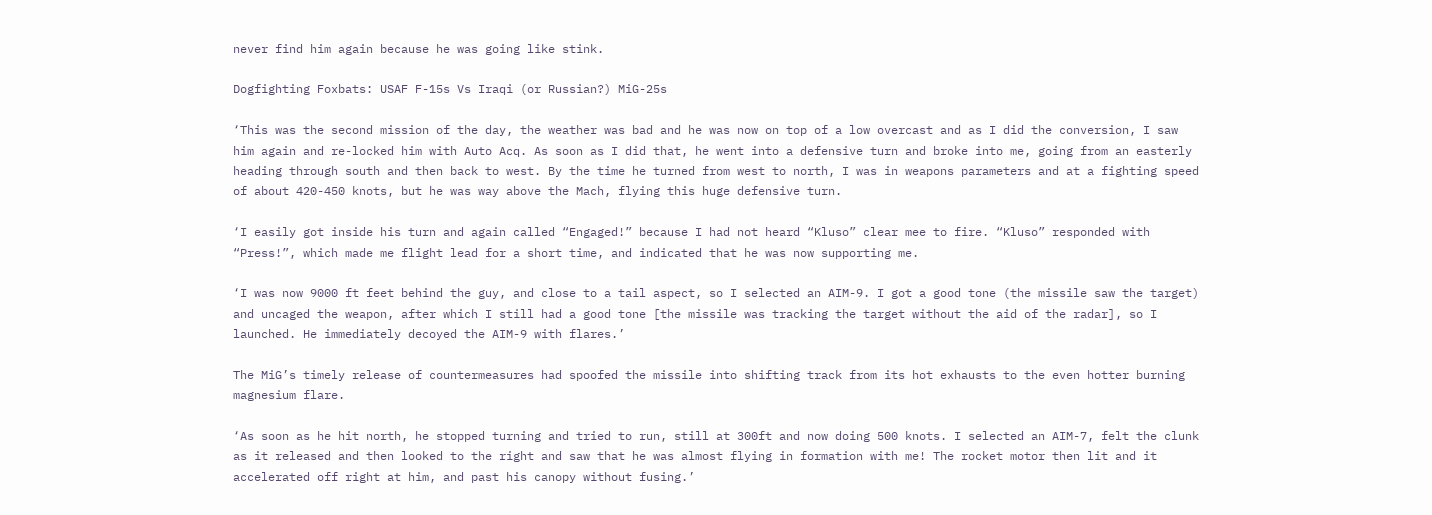never find him again because he was going like stink.

Dogfighting Foxbats: USAF F-15s Vs Iraqi (or Russian?) MiG-25s

‘This was the second mission of the day, the weather was bad and he was now on top of a low overcast and as I did the conversion, I saw him again and re-locked him with Auto Acq. As soon as I did that, he went into a defensive turn and broke into me, going from an easterly heading through south and then back to west. By the time he turned from west to north, I was in weapons parameters and at a fighting speed of about 420-450 knots, but he was way above the Mach, flying this huge defensive turn.

‘I easily got inside his turn and again called “Engaged!” because I had not heard “Kluso” clear mee to fire. “Kluso” responded with “Press!”, which made me flight lead for a short time, and indicated that he was now supporting me.

‘I was now 9000 ft feet behind the guy, and close to a tail aspect, so I selected an AIM-9. I got a good tone (the missile saw the target) and uncaged the weapon, after which I still had a good tone [the missile was tracking the target without the aid of the radar], so I launched. He immediately decoyed the AIM-9 with flares.’

The MiG’s timely release of countermeasures had spoofed the missile into shifting track from its hot exhausts to the even hotter burning magnesium flare.

‘As soon as he hit north, he stopped turning and tried to run, still at 300ft and now doing 500 knots. I selected an AIM-7, felt the clunk as it released and then looked to the right and saw that he was almost flying in formation with me! The rocket motor then lit and it accelerated off right at him, and past his canopy without fusing.’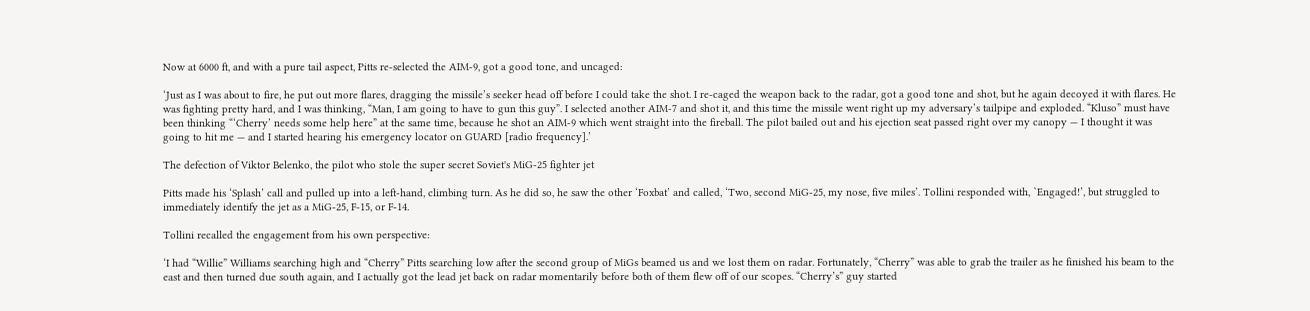Now at 6000 ft, and with a pure tail aspect, Pitts re-selected the AIM-9, got a good tone, and uncaged:

‘Just as I was about to fire, he put out more flares, dragging the missile’s seeker head off before I could take the shot. I re-caged the weapon back to the radar, got a good tone and shot, but he again decoyed it with flares. He was fighting pretty hard, and I was thinking, “Man, I am going to have to gun this guy”. I selected another AIM-7 and shot it, and this time the missile went right up my adversary’s tailpipe and exploded. “Kluso” must have been thinking “‘Cherry’ needs some help here” at the same time, because he shot an AIM-9 which went straight into the fireball. The pilot bailed out and his ejection seat passed right over my canopy — I thought it was going to hit me — and I started hearing his emergency locator on GUARD [radio frequency].’

The defection of Viktor Belenko, the pilot who stole the super secret Soviet's MiG-25 fighter jet

Pitts made his ‘Splash’ call and pulled up into a left-hand, climbing turn. As he did so, he saw the other ‘Foxbat’ and called, ‘Two, second MiG-25, my nose, five miles’. Tollini responded with, `Engaged!’, but struggled to immediately identify the jet as a MiG-25, F-15, or F-14.

Tollini recalled the engagement from his own perspective:

‘I had “Willie” Williams searching high and “Cherry” Pitts searching low after the second group of MiGs beamed us and we lost them on radar. Fortunately, “Cherry” was able to grab the trailer as he finished his beam to the east and then turned due south again, and I actually got the lead jet back on radar momentarily before both of them flew off of our scopes. “Cherry’s” guy started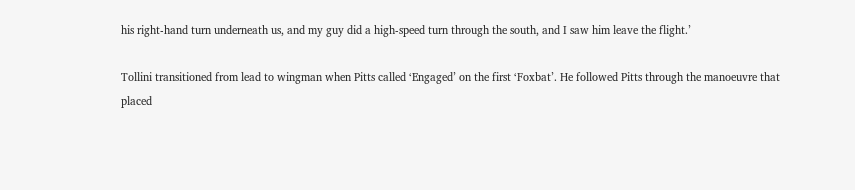his right-hand turn underneath us, and my guy did a high-speed turn through the south, and I saw him leave the flight.’

Tollini transitioned from lead to wingman when Pitts called ‘Engaged’ on the first ‘Foxbat’. He followed Pitts through the manoeuvre that placed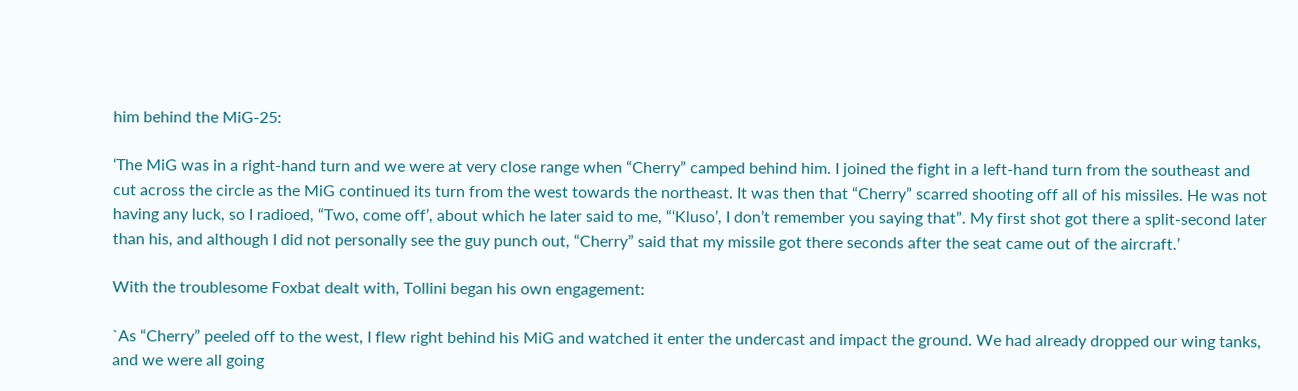him behind the MiG-25:

‘The MiG was in a right-hand turn and we were at very close range when “Cherry” camped behind him. I joined the fight in a left-hand turn from the southeast and cut across the circle as the MiG continued its turn from the west towards the northeast. It was then that “Cherry” scarred shooting off all of his missiles. He was not having any luck, so I radioed, “Two, come off’, about which he later said to me, “‘Kluso’, I don’t remember you saying that”. My first shot got there a split-second later than his, and although I did not personally see the guy punch out, “Cherry” said that my missile got there seconds after the seat came out of the aircraft.’

With the troublesome Foxbat dealt with, Tollini began his own engagement:

`As “Cherry” peeled off to the west, I flew right behind his MiG and watched it enter the undercast and impact the ground. We had already dropped our wing tanks, and we were all going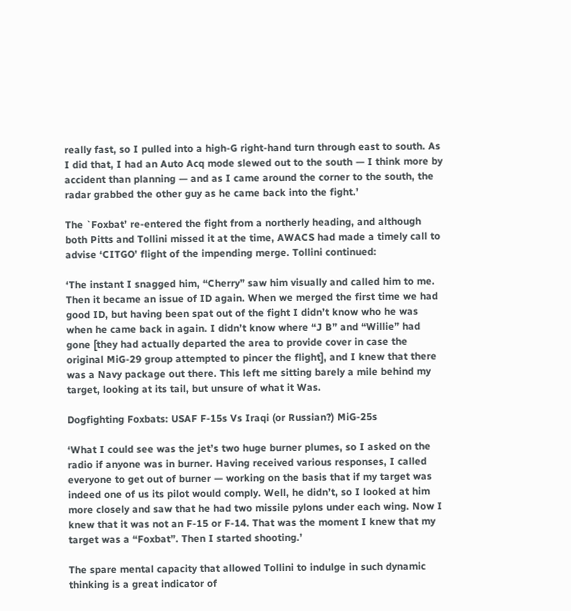really fast, so I pulled into a high-G right-hand turn through east to south. As I did that, I had an Auto Acq mode slewed out to the south — I think more by accident than planning — and as I came around the corner to the south, the radar grabbed the other guy as he came back into the fight.’

The `Foxbat’ re-entered the fight from a northerly heading, and although both Pitts and Tollini missed it at the time, AWACS had made a timely call to advise ‘CITGO’ flight of the impending merge. Tollini continued:

‘The instant I snagged him, “Cherry” saw him visually and called him to me. Then it became an issue of ID again. When we merged the first time we had good ID, but having been spat out of the fight I didn’t know who he was when he came back in again. I didn’t know where “J B” and “Willie” had gone [they had actually departed the area to provide cover in case the original MiG-29 group attempted to pincer the flight], and I knew that there was a Navy package out there. This left me sitting barely a mile behind my target, looking at its tail, but unsure of what it Was.

Dogfighting Foxbats: USAF F-15s Vs Iraqi (or Russian?) MiG-25s

‘What I could see was the jet’s two huge burner plumes, so I asked on the radio if anyone was in burner. Having received various responses, I called everyone to get out of burner — working on the basis that if my target was indeed one of us its pilot would comply. Well, he didn’t, so I looked at him more closely and saw that he had two missile pylons under each wing. Now I knew that it was not an F-15 or F-14. That was the moment I knew that my target was a “Foxbat”. Then I started shooting.’

The spare mental capacity that allowed Tollini to indulge in such dynamic thinking is a great indicator of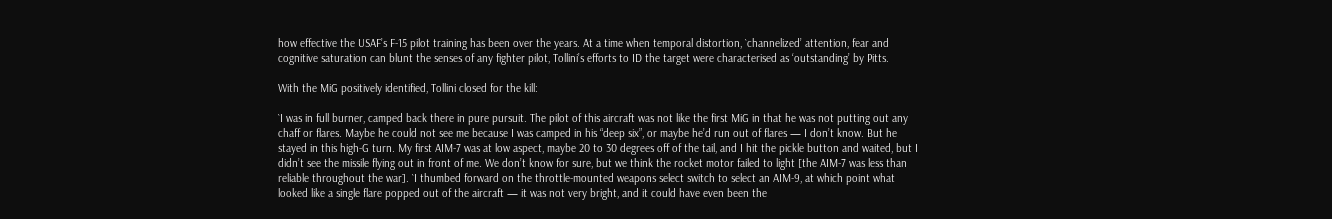how effective the USAF’s F-15 pilot training has been over the years. At a time when temporal distortion, `channelized’ attention, fear and cognitive saturation can blunt the senses of any fighter pilot, Tollini’s efforts to ID the target were characterised as ‘outstanding’ by Pitts.

With the MiG positively identified, Tollini closed for the kill:

`I was in full burner, camped back there in pure pursuit. The pilot of this aircraft was not like the first MiG in that he was not putting out any chaff or flares. Maybe he could not see me because I was camped in his “deep six”, or maybe he’d run out of flares — I don’t know. But he stayed in this high-G turn. My first AIM-7 was at low aspect, maybe 20 to 30 degrees off of the tail, and I hit the pickle button and waited, but I didn’t see the missile flying out in front of me. We don’t know for sure, but we think the rocket motor failed to light [the AIM-7 was less than reliable throughout the war]. `I thumbed forward on the throttle-mounted weapons select switch to select an AIM-9, at which point what looked like a single flare popped out of the aircraft — it was not very bright, and it could have even been the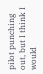pilot punching out, but I think I would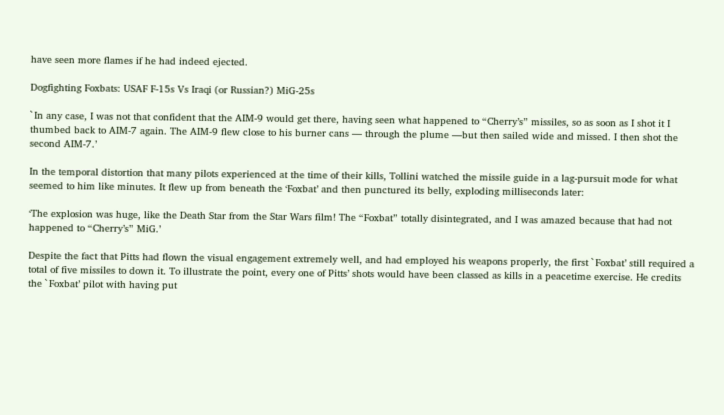have seen more flames if he had indeed ejected.

Dogfighting Foxbats: USAF F-15s Vs Iraqi (or Russian?) MiG-25s

`In any case, I was not that confident that the AIM-9 would get there, having seen what happened to “Cherry’s” missiles, so as soon as I shot it I thumbed back to AIM-7 again. The AIM-9 flew close to his burner cans — through the plume —but then sailed wide and missed. I then shot the second AIM-7.’

In the temporal distortion that many pilots experienced at the time of their kills, Tollini watched the missile guide in a lag-pursuit mode for what seemed to him like minutes. It flew up from beneath the ‘Foxbat’ and then punctured its belly, exploding milliseconds later:

‘The explosion was huge, like the Death Star from the Star Wars film! The “Foxbat” totally disintegrated, and I was amazed because that had not happened to “Cherry’s” MiG.’

Despite the fact that Pitts had flown the visual engagement extremely well, and had employed his weapons properly, the first `Foxbat’ still required a total of five missiles to down it. To illustrate the point, every one of Pitts’ shots would have been classed as kills in a peacetime exercise. He credits the `Foxbat’ pilot with having put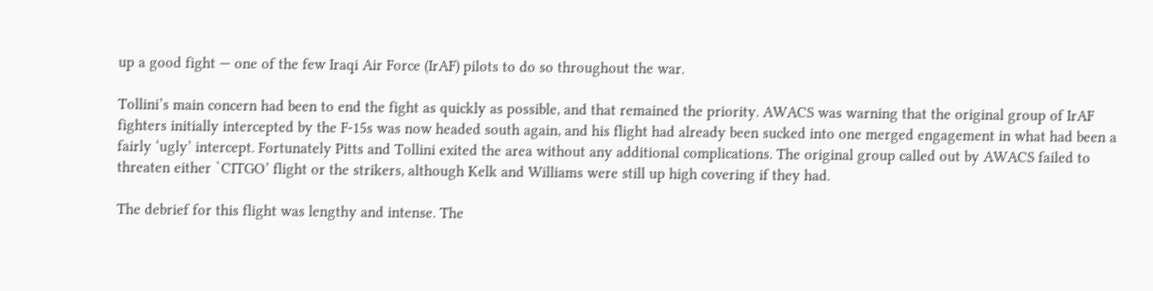up a good fight — one of the few Iraqi Air Force (IrAF) pilots to do so throughout the war.

Tollini’s main concern had been to end the fight as quickly as possible, and that remained the priority. AWACS was warning that the original group of IrAF fighters initially intercepted by the F-15s was now headed south again, and his flight had already been sucked into one merged engagement in what had been a fairly ‘ugly’ intercept. Fortunately Pitts and Tollini exited the area without any additional complications. The original group called out by AWACS failed to threaten either `CITGO’ flight or the strikers, although Kelk and Williams were still up high covering if they had.

The debrief for this flight was lengthy and intense. The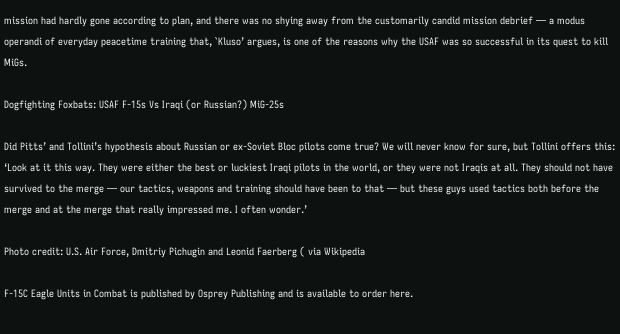mission had hardly gone according to plan, and there was no shying away from the customarily candid mission debrief — a modus operandi of everyday peacetime training that, `Kluso’ argues, is one of the reasons why the USAF was so successful in its quest to kill MiGs.

Dogfighting Foxbats: USAF F-15s Vs Iraqi (or Russian?) MiG-25s

Did Pitts’ and Tollini’s hypothesis about Russian or ex-Soviet Bloc pilots come true? We will never know for sure, but Tollini offers this: ‘Look at it this way. They were either the best or luckiest Iraqi pilots in the world, or they were not Iraqis at all. They should not have survived to the merge — our tactics, weapons and training should have been to that — but these guys used tactics both before the merge and at the merge that really impressed me. I often wonder.’

Photo credit: U.S. Air Force, Dmitriy Pichugin and Leonid Faerberg ( via Wikipedia

F-15C Eagle Units in Combat is published by Osprey Publishing and is available to order here.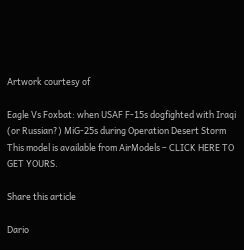Artwork courtesy of

Eagle Vs Foxbat: when USAF F-15s dogfighted with Iraqi (or Russian?) MiG-25s during Operation Desert Storm
This model is available from AirModels – CLICK HERE TO GET YOURS.

Share this article

Dario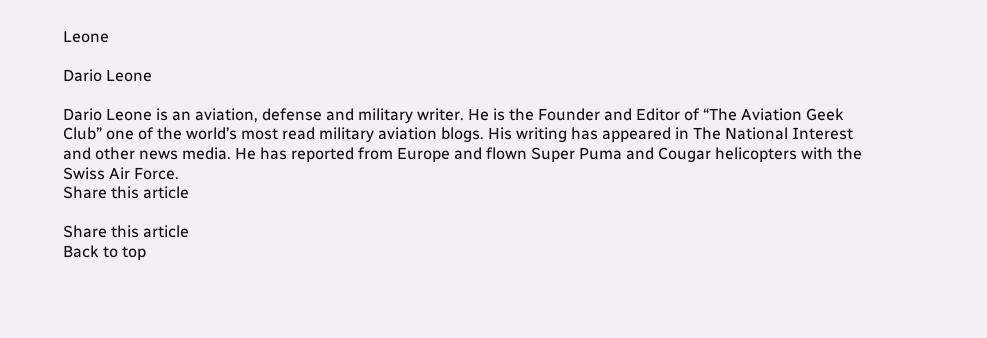Leone

Dario Leone

Dario Leone is an aviation, defense and military writer. He is the Founder and Editor of “The Aviation Geek Club” one of the world’s most read military aviation blogs. His writing has appeared in The National Interest and other news media. He has reported from Europe and flown Super Puma and Cougar helicopters with the Swiss Air Force.
Share this article

Share this article
Back to top